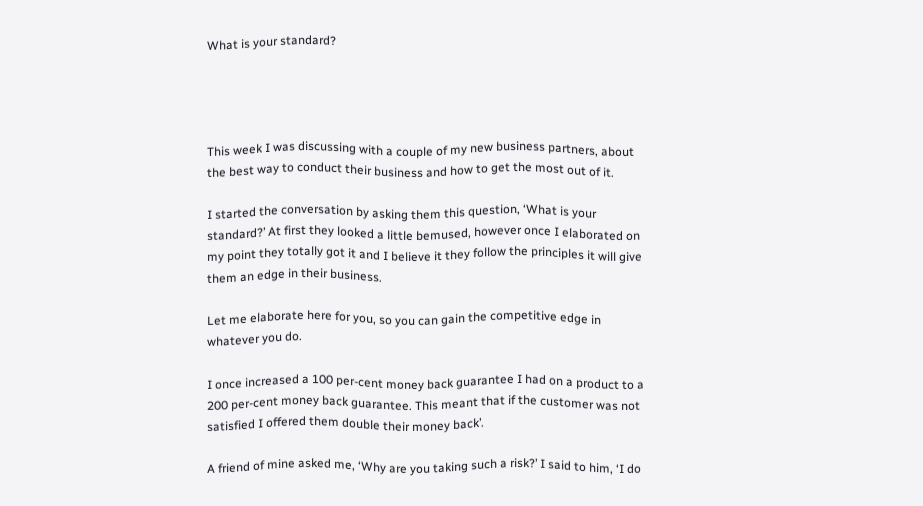What is your standard?




This week I was discussing with a couple of my new business partners, about the best way to conduct their business and how to get the most out of it.

I started the conversation by asking them this question, ‘What is your standard?’ At first they looked a little bemused, however once I elaborated on my point they totally got it and I believe it they follow the principles it will give them an edge in their business.

Let me elaborate here for you, so you can gain the competitive edge in whatever you do.

I once increased a 100 per-cent money back guarantee I had on a product to a 200 per-cent money back guarantee. This meant that if the customer was not satisfied I offered them double their money back’.

A friend of mine asked me, ‘Why are you taking such a risk?’ I said to him, ‘I do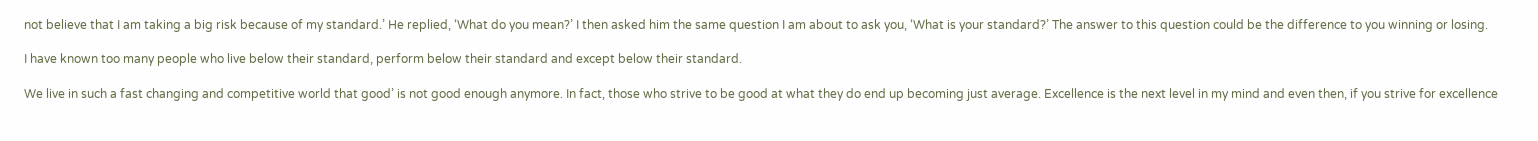not believe that I am taking a big risk because of my standard.’ He replied, ‘What do you mean?’ I then asked him the same question I am about to ask you, ‘What is your standard?’ The answer to this question could be the difference to you winning or losing.

I have known too many people who live below their standard, perform below their standard and except below their standard.

We live in such a fast changing and competitive world that good’ is not good enough anymore. In fact, those who strive to be good at what they do end up becoming just average. Excellence is the next level in my mind and even then, if you strive for excellence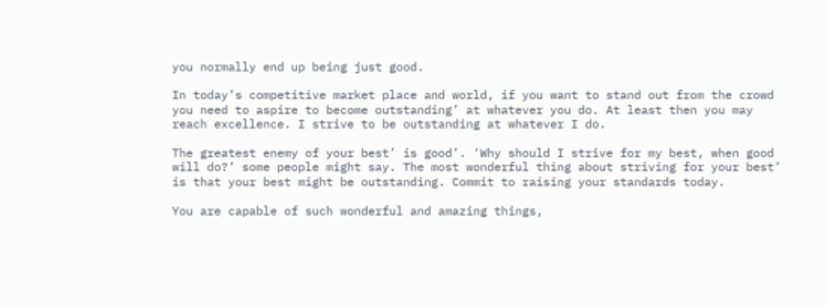you normally end up being just good.

In today’s competitive market place and world, if you want to stand out from the crowd you need to aspire to become outstanding’ at whatever you do. At least then you may reach excellence. I strive to be outstanding at whatever I do.

The greatest enemy of your best’ is good’. ‘Why should I strive for my best, when good will do?’ some people might say. The most wonderful thing about striving for your best’ is that your best might be outstanding. Commit to raising your standards today.

You are capable of such wonderful and amazing things,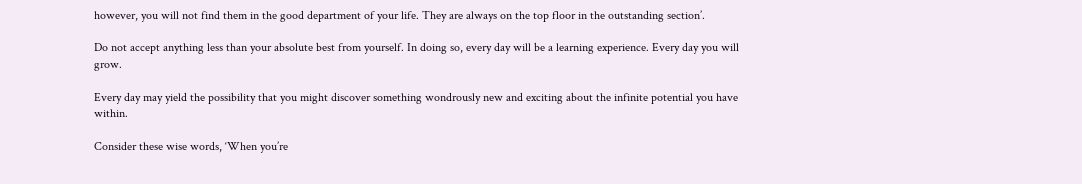however, you will not find them in the good department of your life. They are always on the top floor in the outstanding section’.

Do not accept anything less than your absolute best from yourself. In doing so, every day will be a learning experience. Every day you will grow.

Every day may yield the possibility that you might discover something wondrously new and exciting about the infinite potential you have within.

Consider these wise words, ‘When you’re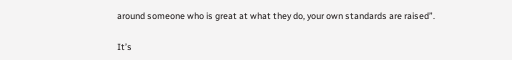around someone who is great at what they do, your own standards are raised”.

It’s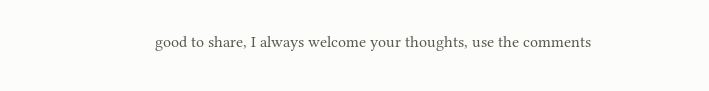good to share, I always welcome your thoughts, use the comments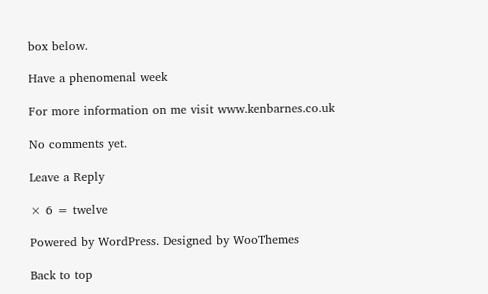box below.

Have a phenomenal week

For more information on me visit www.kenbarnes.co.uk

No comments yet.

Leave a Reply

× 6 = twelve

Powered by WordPress. Designed by WooThemes

Back to top